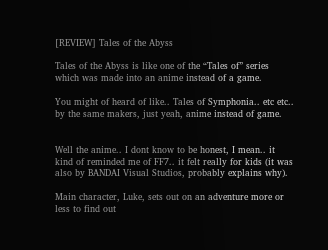[REVIEW] Tales of the Abyss

Tales of the Abyss is like one of the “Tales of” series which was made into an anime instead of a game.

You might of heard of like.. Tales of Symphonia.. etc etc.. by the same makers, just yeah, anime instead of game.


Well the anime.. I dont know to be honest, I mean.. it kind of reminded me of FF7.. it felt really for kids (it was also by BANDAI Visual Studios, probably explains why).

Main character, Luke, sets out on an adventure more or less to find out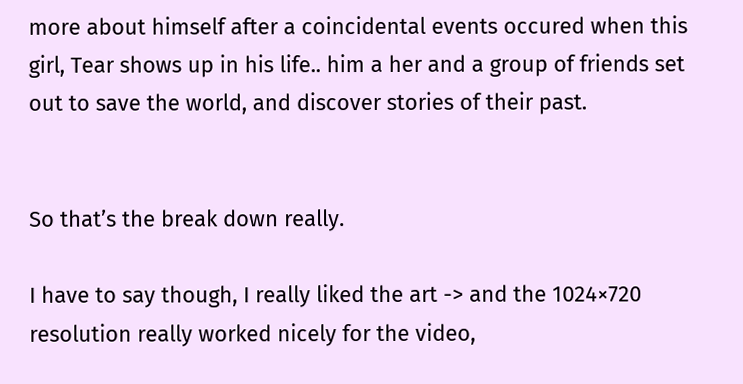more about himself after a coincidental events occured when this girl, Tear shows up in his life.. him a her and a group of friends set out to save the world, and discover stories of their past.


So that’s the break down really.

I have to say though, I really liked the art -> and the 1024×720 resolution really worked nicely for the video,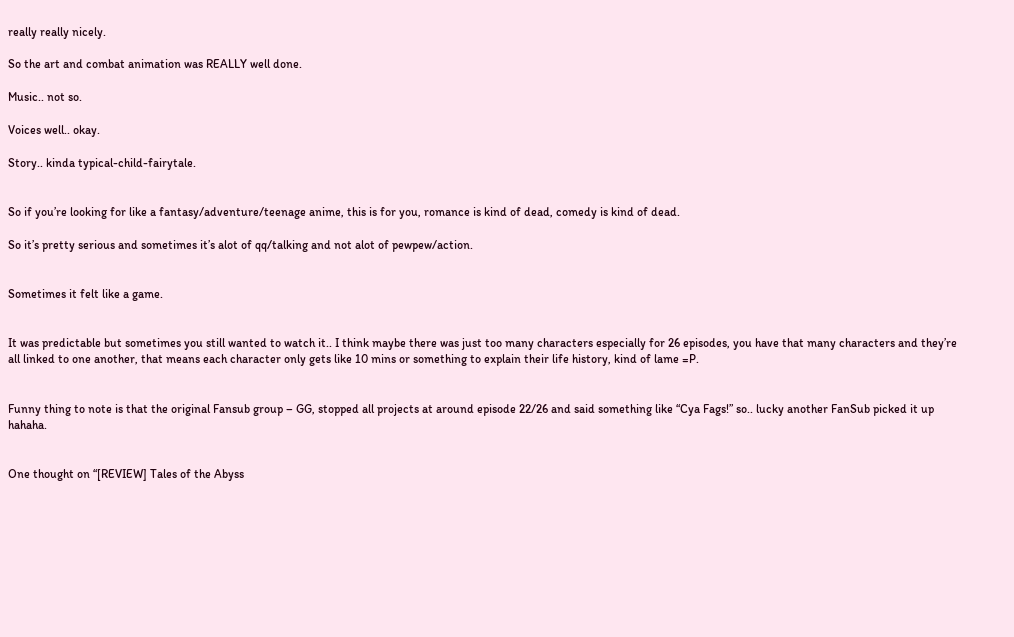really really nicely.

So the art and combat animation was REALLY well done.

Music.. not so.

Voices well.. okay.

Story.. kinda typical-child-fairytale.


So if you’re looking for like a fantasy/adventure/teenage anime, this is for you, romance is kind of dead, comedy is kind of dead.

So it’s pretty serious and sometimes it’s alot of qq/talking and not alot of pewpew/action.


Sometimes it felt like a game.


It was predictable but sometimes you still wanted to watch it.. I think maybe there was just too many characters especially for 26 episodes, you have that many characters and they’re all linked to one another, that means each character only gets like 10 mins or something to explain their life history, kind of lame =P.


Funny thing to note is that the original Fansub group – GG, stopped all projects at around episode 22/26 and said something like “Cya Fags!” so.. lucky another FanSub picked it up hahaha.


One thought on “[REVIEW] Tales of the Abyss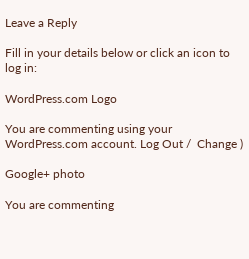Leave a Reply

Fill in your details below or click an icon to log in:

WordPress.com Logo

You are commenting using your WordPress.com account. Log Out /  Change )

Google+ photo

You are commenting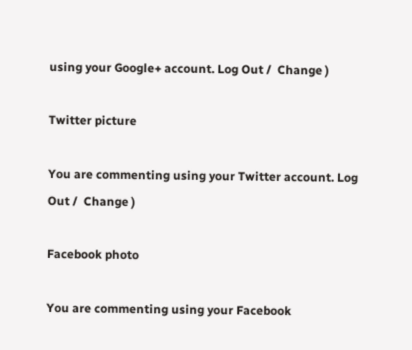using your Google+ account. Log Out /  Change )

Twitter picture

You are commenting using your Twitter account. Log Out /  Change )

Facebook photo

You are commenting using your Facebook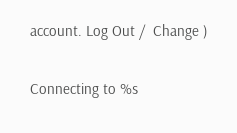account. Log Out /  Change )


Connecting to %s